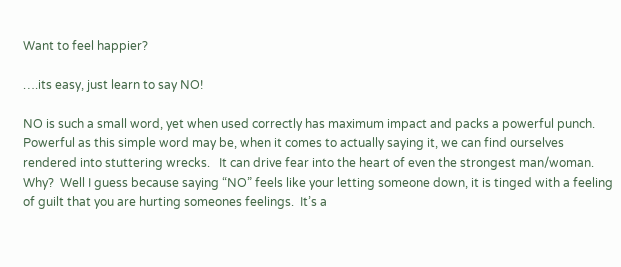Want to feel happier?

….its easy, just learn to say NO!

NO is such a small word, yet when used correctly has maximum impact and packs a powerful punch.   Powerful as this simple word may be, when it comes to actually saying it, we can find ourselves rendered into stuttering wrecks.   It can drive fear into the heart of even the strongest man/woman.    Why?  Well I guess because saying “NO” feels like your letting someone down, it is tinged with a feeling of guilt that you are hurting someones feelings.  It’s a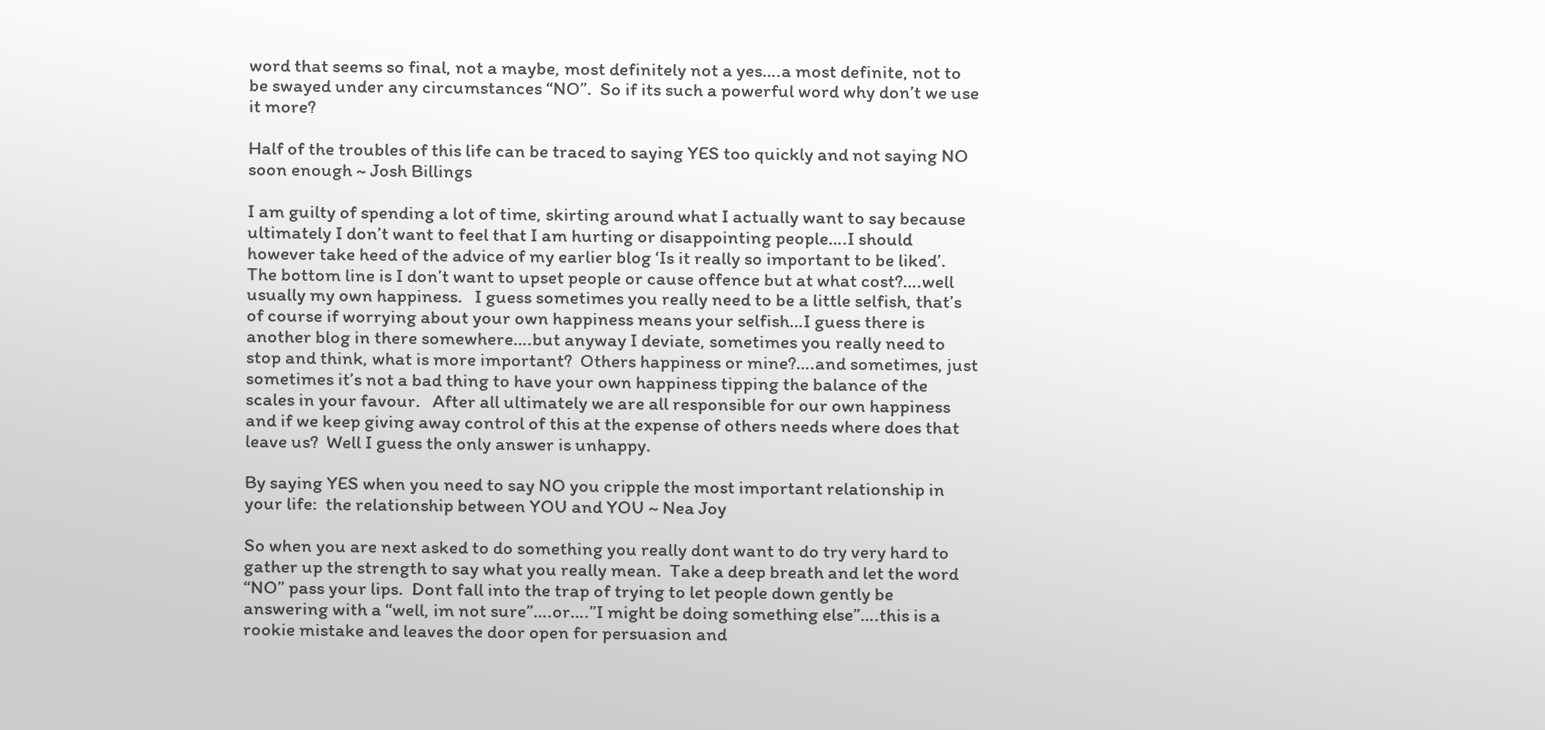word that seems so final, not a maybe, most definitely not a yes….a most definite, not to be swayed under any circumstances “NO”.  So if its such a powerful word why don’t we use it more?

Half of the troubles of this life can be traced to saying YES too quickly and not saying NO soon enough ~ Josh Billings

I am guilty of spending a lot of time, skirting around what I actually want to say because ultimately I don’t want to feel that I am hurting or disappointing people….I should however take heed of the advice of my earlier blog ‘Is it really so important to be liked’.   The bottom line is I don’t want to upset people or cause offence but at what cost?….well usually my own happiness.   I guess sometimes you really need to be a little selfish, that’s of course if worrying about your own happiness means your selfish…I guess there is another blog in there somewhere….but anyway I deviate, sometimes you really need to stop and think, what is more important?  Others happiness or mine?….and sometimes, just sometimes it’s not a bad thing to have your own happiness tipping the balance of the scales in your favour.   After all ultimately we are all responsible for our own happiness and if we keep giving away control of this at the expense of others needs where does that leave us?  Well I guess the only answer is unhappy.

By saying YES when you need to say NO you cripple the most important relationship in your life:  the relationship between YOU and YOU ~ Nea Joy

So when you are next asked to do something you really dont want to do try very hard to gather up the strength to say what you really mean.  Take a deep breath and let the word “NO” pass your lips.  Dont fall into the trap of trying to let people down gently be answering with a “well, im not sure”….or….”I might be doing something else”….this is a rookie mistake and leaves the door open for persuasion and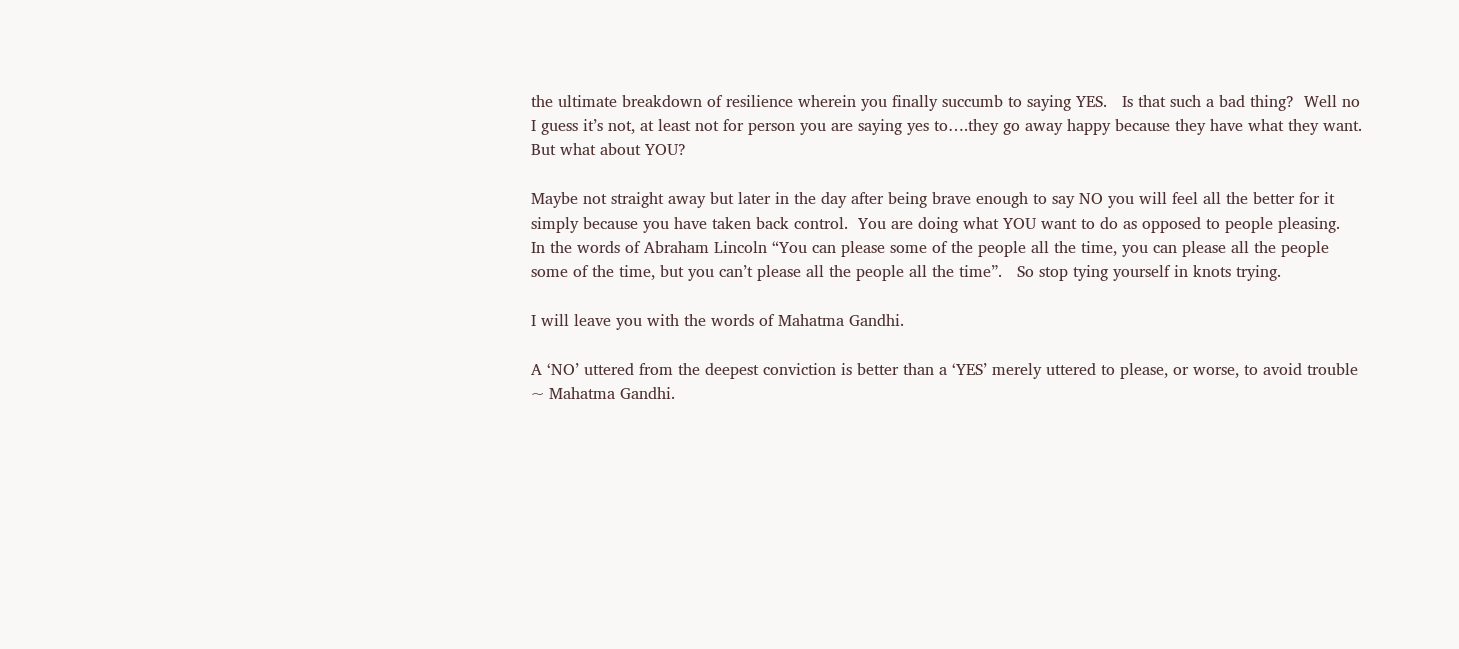the ultimate breakdown of resilience wherein you finally succumb to saying YES.   Is that such a bad thing?  Well no I guess it’s not, at least not for person you are saying yes to….they go away happy because they have what they want.  But what about YOU?

Maybe not straight away but later in the day after being brave enough to say NO you will feel all the better for it simply because you have taken back control.  You are doing what YOU want to do as opposed to people pleasing.   In the words of Abraham Lincoln “You can please some of the people all the time, you can please all the people some of the time, but you can’t please all the people all the time”.   So stop tying yourself in knots trying.

I will leave you with the words of Mahatma Gandhi.

A ‘NO’ uttered from the deepest conviction is better than a ‘YES’ merely uttered to please, or worse, to avoid trouble ~ Mahatma Gandhi.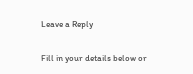Leave a Reply

Fill in your details below or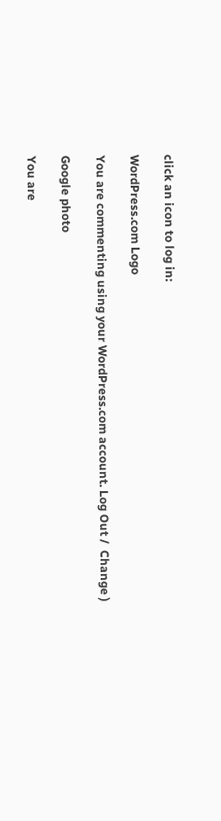click an icon to log in:

WordPress.com Logo

You are commenting using your WordPress.com account. Log Out /  Change )

Google photo

You are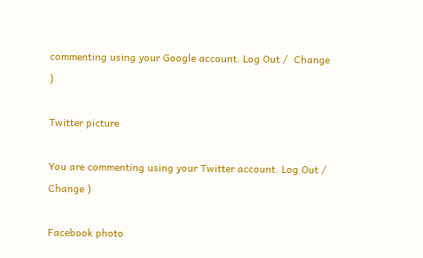commenting using your Google account. Log Out /  Change )

Twitter picture

You are commenting using your Twitter account. Log Out /  Change )

Facebook photo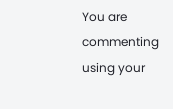You are commenting using your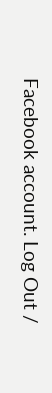Facebook account. Log Out /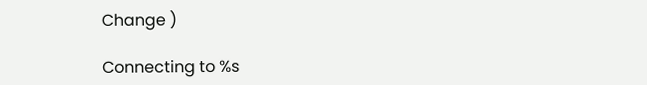Change )

Connecting to %s